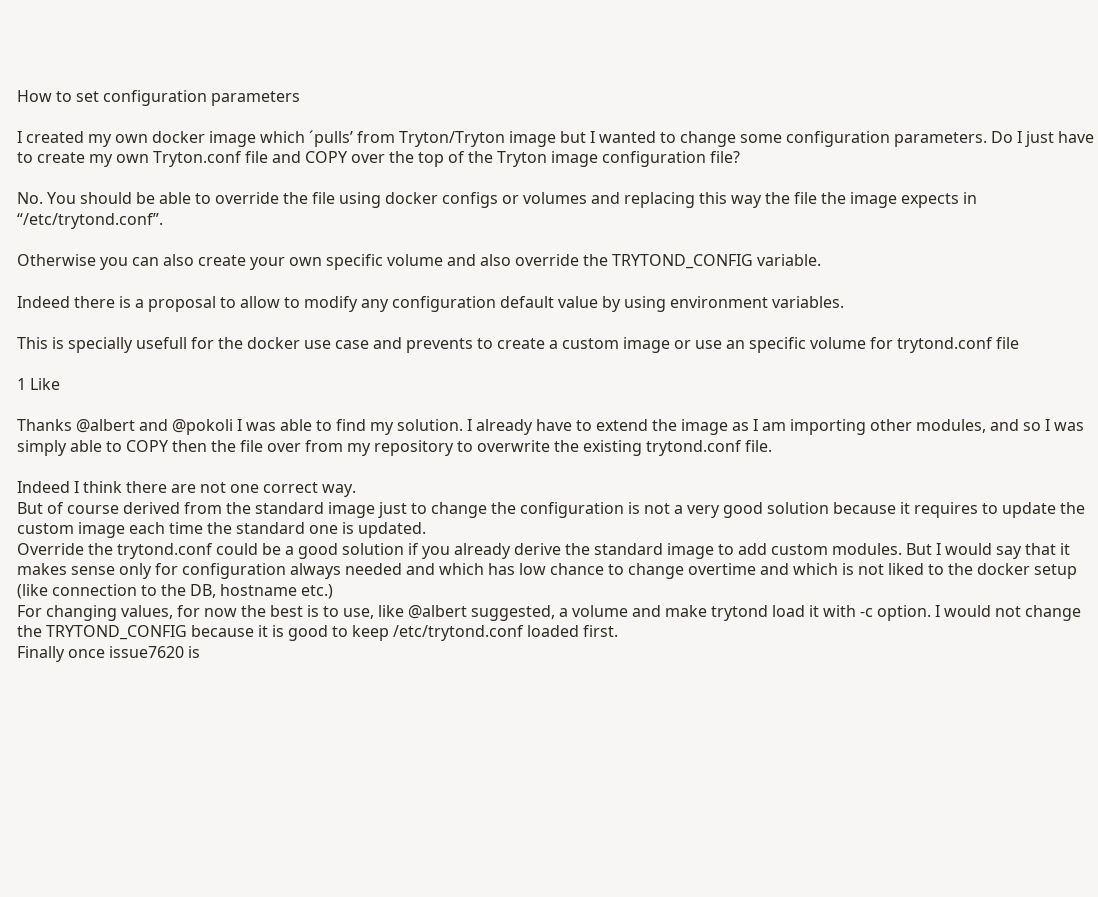How to set configuration parameters

I created my own docker image which ´pulls’ from Tryton/Tryton image but I wanted to change some configuration parameters. Do I just have to create my own Tryton.conf file and COPY over the top of the Tryton image configuration file?

No. You should be able to override the file using docker configs or volumes and replacing this way the file the image expects in “/etc/trytond.conf”.

Otherwise you can also create your own specific volume and also override the TRYTOND_CONFIG variable.

Indeed there is a proposal to allow to modify any configuration default value by using environment variables.

This is specially usefull for the docker use case and prevents to create a custom image or use an specific volume for trytond.conf file

1 Like

Thanks @albert and @pokoli I was able to find my solution. I already have to extend the image as I am importing other modules, and so I was simply able to COPY then the file over from my repository to overwrite the existing trytond.conf file.

Indeed I think there are not one correct way.
But of course derived from the standard image just to change the configuration is not a very good solution because it requires to update the custom image each time the standard one is updated.
Override the trytond.conf could be a good solution if you already derive the standard image to add custom modules. But I would say that it makes sense only for configuration always needed and which has low chance to change overtime and which is not liked to the docker setup (like connection to the DB, hostname etc.)
For changing values, for now the best is to use, like @albert suggested, a volume and make trytond load it with -c option. I would not change the TRYTOND_CONFIG because it is good to keep /etc/trytond.conf loaded first.
Finally once issue7620 is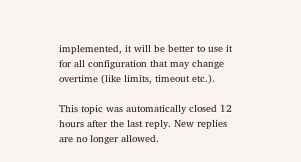implemented, it will be better to use it for all configuration that may change overtime (like limits, timeout etc.).

This topic was automatically closed 12 hours after the last reply. New replies are no longer allowed.